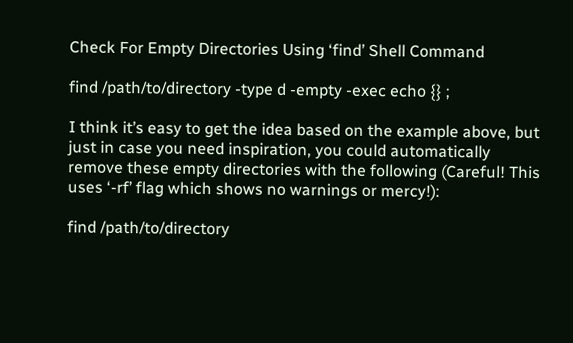Check For Empty Directories Using ‘find’ Shell Command

find /path/to/directory -type d -empty -exec echo {} ;

I think it’s easy to get the idea based on the example above, but just in case you need inspiration, you could automatically remove these empty directories with the following (Careful! This uses ‘-rf’ flag which shows no warnings or mercy!):

find /path/to/directory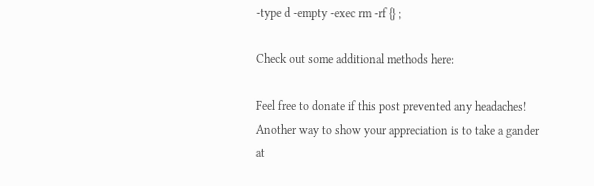-type d -empty -exec rm -rf {} ;

Check out some additional methods here:

Feel free to donate if this post prevented any headaches! Another way to show your appreciation is to take a gander at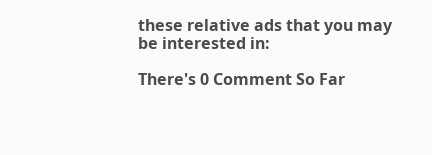these relative ads that you may be interested in:

There's 0 Comment So Far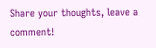Share your thoughts, leave a comment!